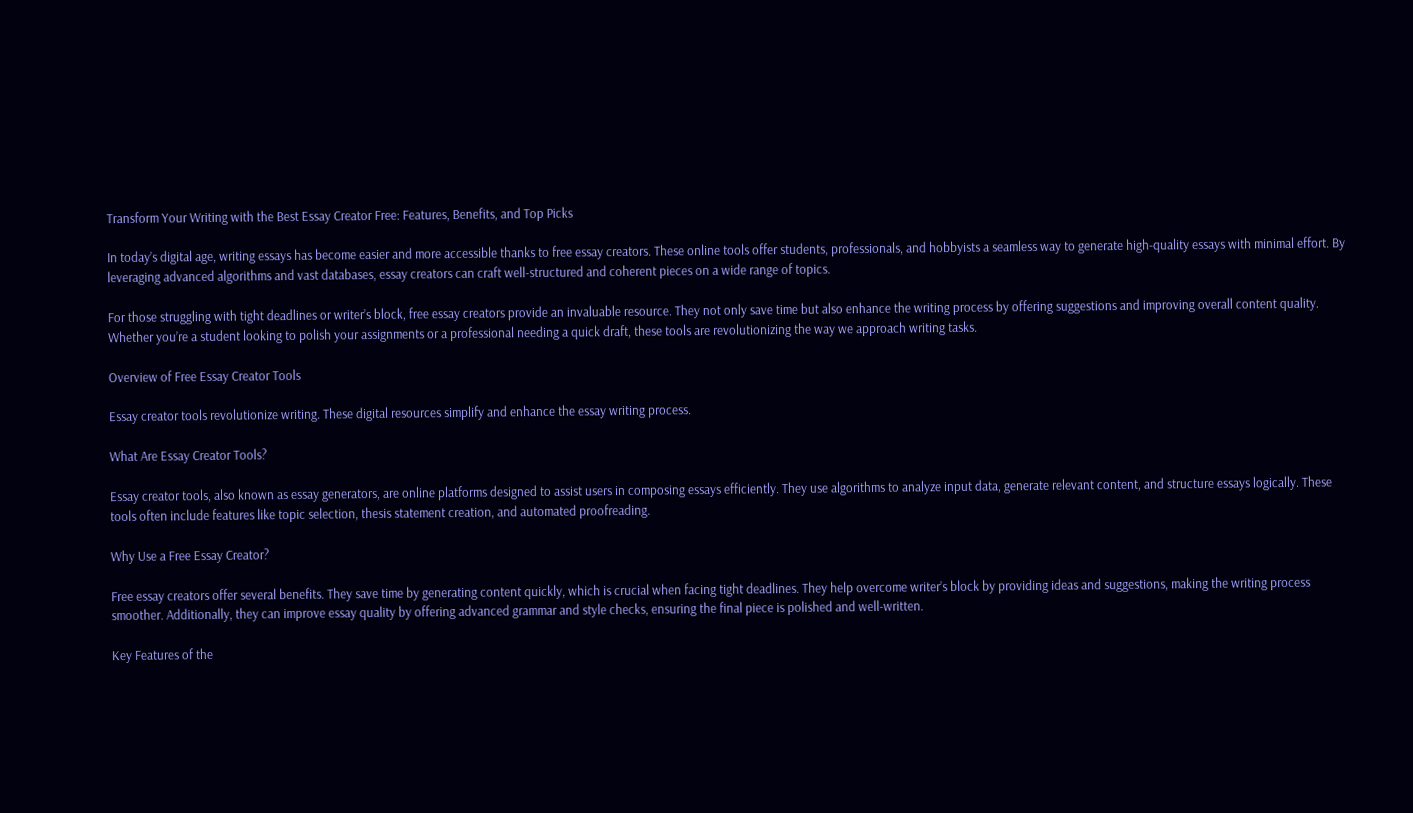Transform Your Writing with the Best Essay Creator Free: Features, Benefits, and Top Picks

In today’s digital age, writing essays has become easier and more accessible thanks to free essay creators. These online tools offer students, professionals, and hobbyists a seamless way to generate high-quality essays with minimal effort. By leveraging advanced algorithms and vast databases, essay creators can craft well-structured and coherent pieces on a wide range of topics.

For those struggling with tight deadlines or writer’s block, free essay creators provide an invaluable resource. They not only save time but also enhance the writing process by offering suggestions and improving overall content quality. Whether you’re a student looking to polish your assignments or a professional needing a quick draft, these tools are revolutionizing the way we approach writing tasks.

Overview of Free Essay Creator Tools

Essay creator tools revolutionize writing. These digital resources simplify and enhance the essay writing process.

What Are Essay Creator Tools?

Essay creator tools, also known as essay generators, are online platforms designed to assist users in composing essays efficiently. They use algorithms to analyze input data, generate relevant content, and structure essays logically. These tools often include features like topic selection, thesis statement creation, and automated proofreading.

Why Use a Free Essay Creator?

Free essay creators offer several benefits. They save time by generating content quickly, which is crucial when facing tight deadlines. They help overcome writer’s block by providing ideas and suggestions, making the writing process smoother. Additionally, they can improve essay quality by offering advanced grammar and style checks, ensuring the final piece is polished and well-written.

Key Features of the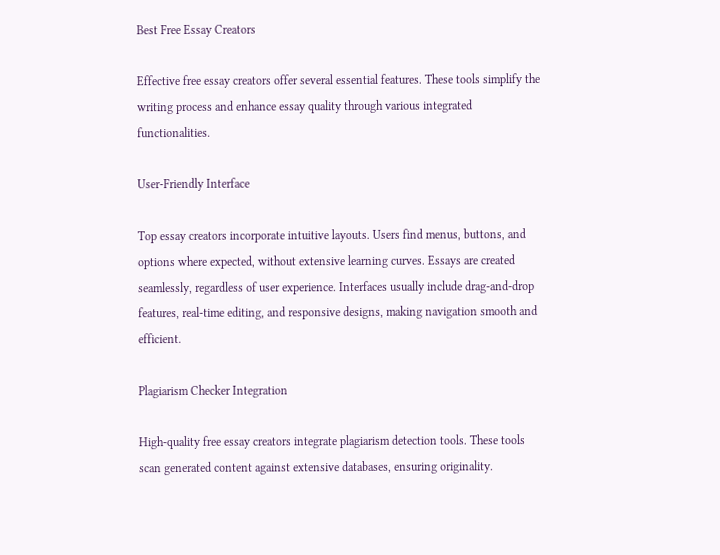Best Free Essay Creators

Effective free essay creators offer several essential features. These tools simplify the writing process and enhance essay quality through various integrated functionalities.

User-Friendly Interface

Top essay creators incorporate intuitive layouts. Users find menus, buttons, and options where expected, without extensive learning curves. Essays are created seamlessly, regardless of user experience. Interfaces usually include drag-and-drop features, real-time editing, and responsive designs, making navigation smooth and efficient.

Plagiarism Checker Integration

High-quality free essay creators integrate plagiarism detection tools. These tools scan generated content against extensive databases, ensuring originality.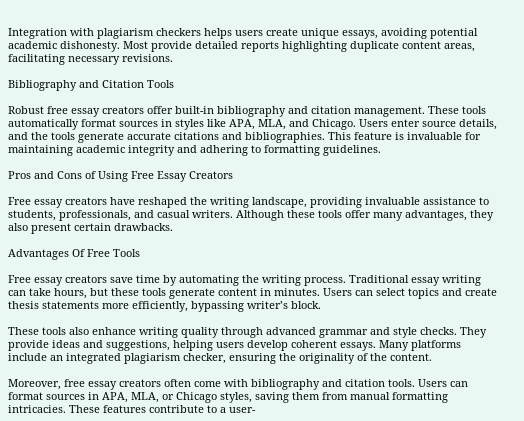Integration with plagiarism checkers helps users create unique essays, avoiding potential academic dishonesty. Most provide detailed reports highlighting duplicate content areas, facilitating necessary revisions.

Bibliography and Citation Tools

Robust free essay creators offer built-in bibliography and citation management. These tools automatically format sources in styles like APA, MLA, and Chicago. Users enter source details, and the tools generate accurate citations and bibliographies. This feature is invaluable for maintaining academic integrity and adhering to formatting guidelines.

Pros and Cons of Using Free Essay Creators

Free essay creators have reshaped the writing landscape, providing invaluable assistance to students, professionals, and casual writers. Although these tools offer many advantages, they also present certain drawbacks.

Advantages Of Free Tools

Free essay creators save time by automating the writing process. Traditional essay writing can take hours, but these tools generate content in minutes. Users can select topics and create thesis statements more efficiently, bypassing writer’s block.

These tools also enhance writing quality through advanced grammar and style checks. They provide ideas and suggestions, helping users develop coherent essays. Many platforms include an integrated plagiarism checker, ensuring the originality of the content.

Moreover, free essay creators often come with bibliography and citation tools. Users can format sources in APA, MLA, or Chicago styles, saving them from manual formatting intricacies. These features contribute to a user-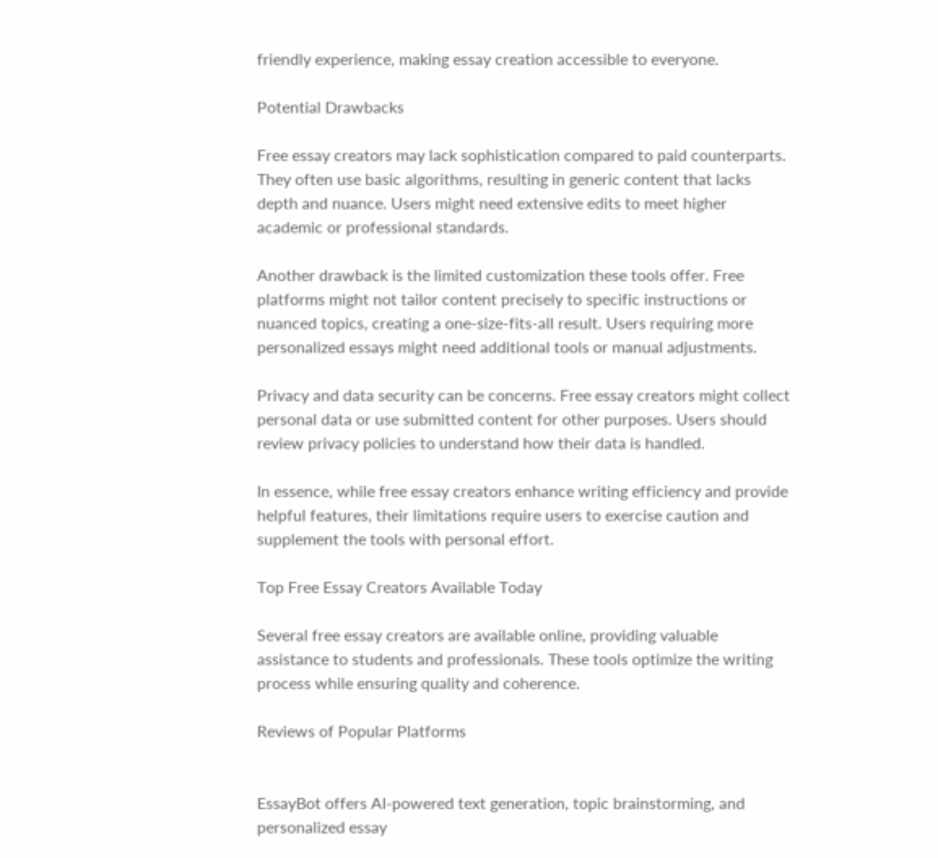friendly experience, making essay creation accessible to everyone.

Potential Drawbacks

Free essay creators may lack sophistication compared to paid counterparts. They often use basic algorithms, resulting in generic content that lacks depth and nuance. Users might need extensive edits to meet higher academic or professional standards.

Another drawback is the limited customization these tools offer. Free platforms might not tailor content precisely to specific instructions or nuanced topics, creating a one-size-fits-all result. Users requiring more personalized essays might need additional tools or manual adjustments.

Privacy and data security can be concerns. Free essay creators might collect personal data or use submitted content for other purposes. Users should review privacy policies to understand how their data is handled.

In essence, while free essay creators enhance writing efficiency and provide helpful features, their limitations require users to exercise caution and supplement the tools with personal effort.

Top Free Essay Creators Available Today

Several free essay creators are available online, providing valuable assistance to students and professionals. These tools optimize the writing process while ensuring quality and coherence.

Reviews of Popular Platforms


EssayBot offers AI-powered text generation, topic brainstorming, and personalized essay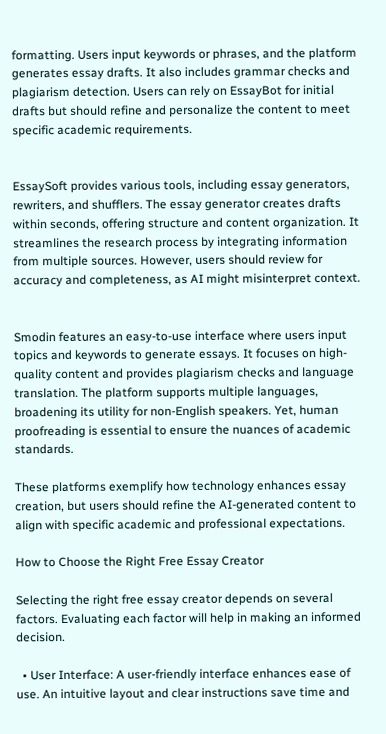formatting. Users input keywords or phrases, and the platform generates essay drafts. It also includes grammar checks and plagiarism detection. Users can rely on EssayBot for initial drafts but should refine and personalize the content to meet specific academic requirements.


EssaySoft provides various tools, including essay generators, rewriters, and shufflers. The essay generator creates drafts within seconds, offering structure and content organization. It streamlines the research process by integrating information from multiple sources. However, users should review for accuracy and completeness, as AI might misinterpret context.


Smodin features an easy-to-use interface where users input topics and keywords to generate essays. It focuses on high-quality content and provides plagiarism checks and language translation. The platform supports multiple languages, broadening its utility for non-English speakers. Yet, human proofreading is essential to ensure the nuances of academic standards.

These platforms exemplify how technology enhances essay creation, but users should refine the AI-generated content to align with specific academic and professional expectations.

How to Choose the Right Free Essay Creator

Selecting the right free essay creator depends on several factors. Evaluating each factor will help in making an informed decision.

  • User Interface: A user-friendly interface enhances ease of use. An intuitive layout and clear instructions save time and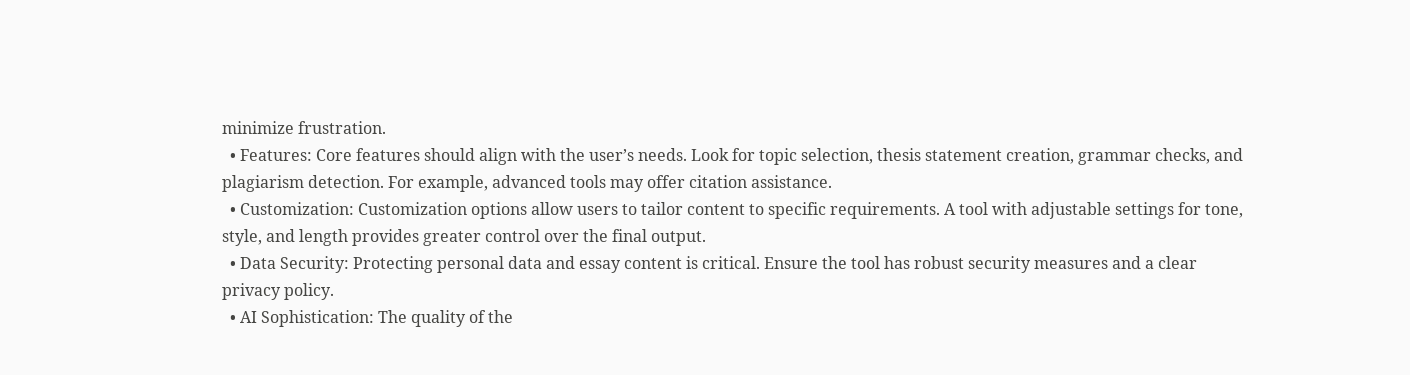minimize frustration.
  • Features: Core features should align with the user’s needs. Look for topic selection, thesis statement creation, grammar checks, and plagiarism detection. For example, advanced tools may offer citation assistance.
  • Customization: Customization options allow users to tailor content to specific requirements. A tool with adjustable settings for tone, style, and length provides greater control over the final output.
  • Data Security: Protecting personal data and essay content is critical. Ensure the tool has robust security measures and a clear privacy policy.
  • AI Sophistication: The quality of the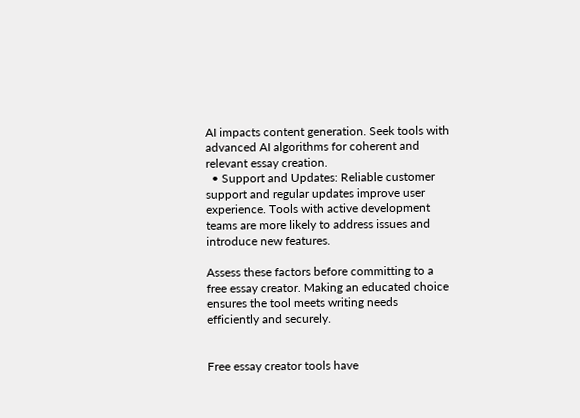AI impacts content generation. Seek tools with advanced AI algorithms for coherent and relevant essay creation.
  • Support and Updates: Reliable customer support and regular updates improve user experience. Tools with active development teams are more likely to address issues and introduce new features.

Assess these factors before committing to a free essay creator. Making an educated choice ensures the tool meets writing needs efficiently and securely.


Free essay creator tools have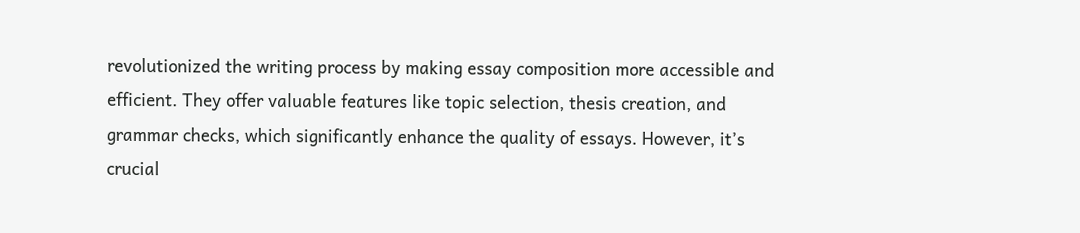revolutionized the writing process by making essay composition more accessible and efficient. They offer valuable features like topic selection, thesis creation, and grammar checks, which significantly enhance the quality of essays. However, it’s crucial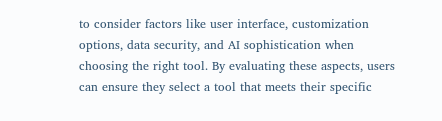to consider factors like user interface, customization options, data security, and AI sophistication when choosing the right tool. By evaluating these aspects, users can ensure they select a tool that meets their specific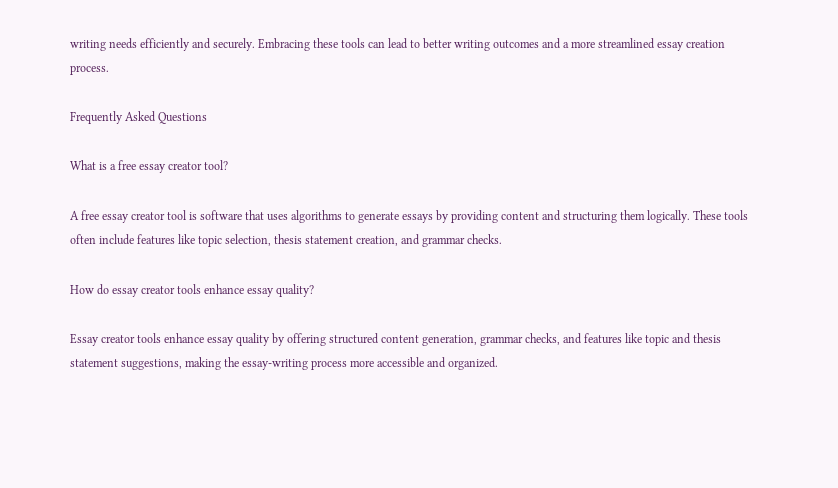writing needs efficiently and securely. Embracing these tools can lead to better writing outcomes and a more streamlined essay creation process.

Frequently Asked Questions

What is a free essay creator tool?

A free essay creator tool is software that uses algorithms to generate essays by providing content and structuring them logically. These tools often include features like topic selection, thesis statement creation, and grammar checks.

How do essay creator tools enhance essay quality?

Essay creator tools enhance essay quality by offering structured content generation, grammar checks, and features like topic and thesis statement suggestions, making the essay-writing process more accessible and organized.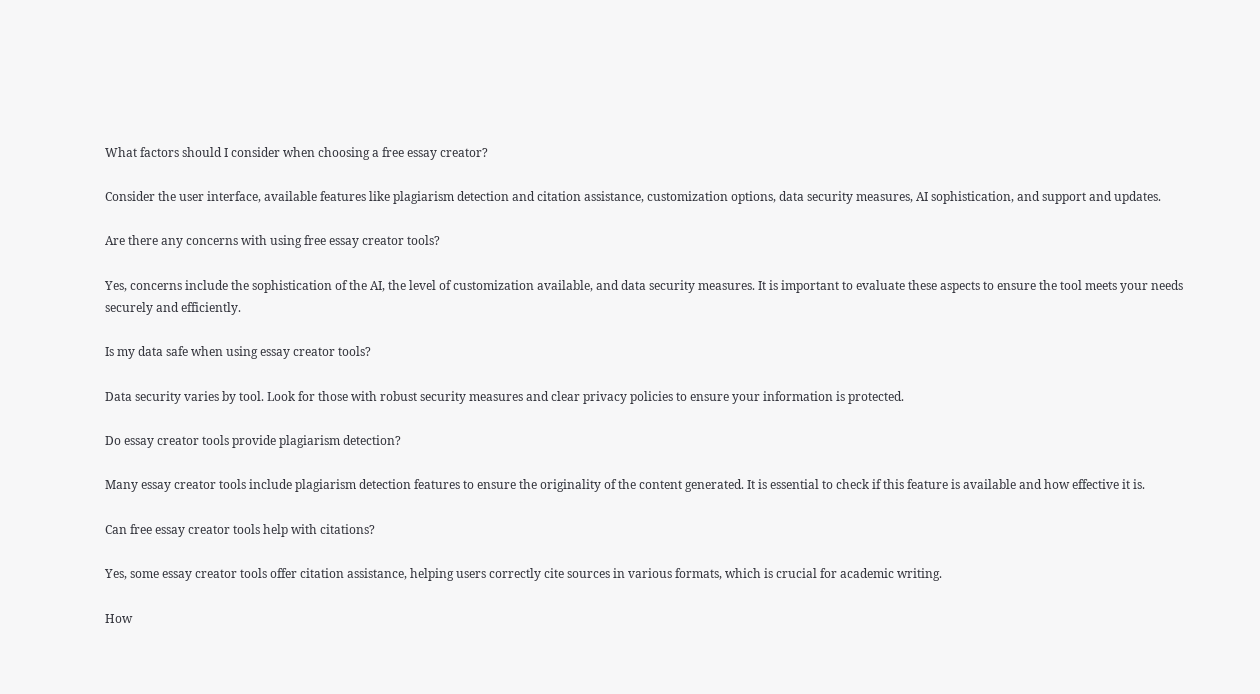What factors should I consider when choosing a free essay creator?

Consider the user interface, available features like plagiarism detection and citation assistance, customization options, data security measures, AI sophistication, and support and updates.

Are there any concerns with using free essay creator tools?

Yes, concerns include the sophistication of the AI, the level of customization available, and data security measures. It is important to evaluate these aspects to ensure the tool meets your needs securely and efficiently.

Is my data safe when using essay creator tools?

Data security varies by tool. Look for those with robust security measures and clear privacy policies to ensure your information is protected.

Do essay creator tools provide plagiarism detection?

Many essay creator tools include plagiarism detection features to ensure the originality of the content generated. It is essential to check if this feature is available and how effective it is.

Can free essay creator tools help with citations?

Yes, some essay creator tools offer citation assistance, helping users correctly cite sources in various formats, which is crucial for academic writing.

How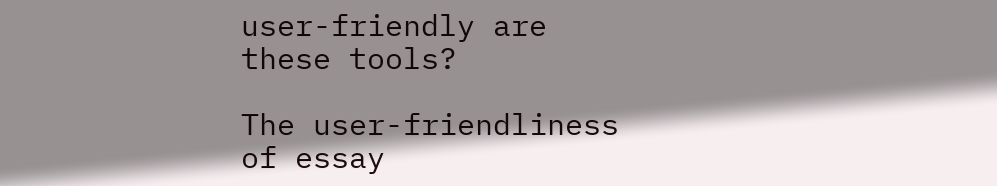user-friendly are these tools?

The user-friendliness of essay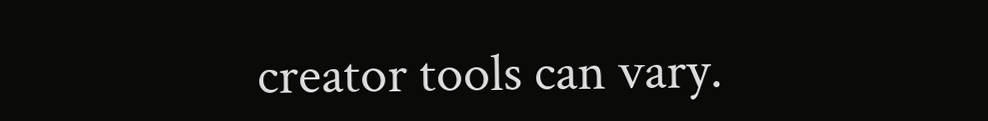creator tools can vary.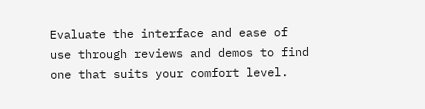Evaluate the interface and ease of use through reviews and demos to find one that suits your comfort level.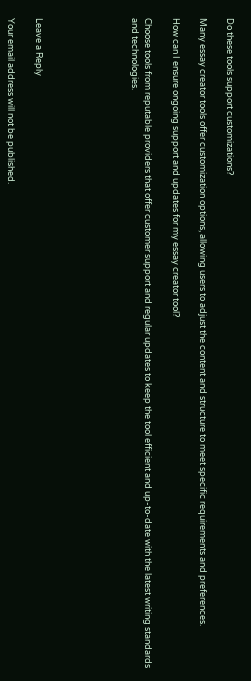Do these tools support customizations?

Many essay creator tools offer customization options, allowing users to adjust the content and structure to meet specific requirements and preferences.

How can I ensure ongoing support and updates for my essay creator tool?

Choose tools from reputable providers that offer customer support and regular updates to keep the tool efficient and up-to-date with the latest writing standards and technologies.






Leave a Reply

Your email address will not be published.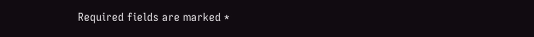Required fields are marked *